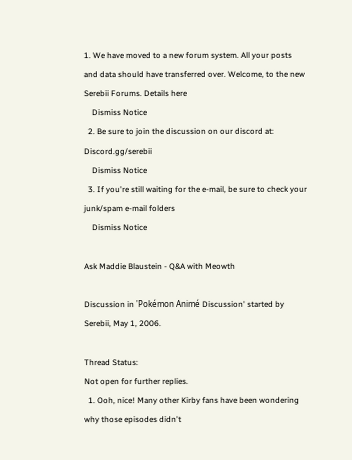1. We have moved to a new forum system. All your posts and data should have transferred over. Welcome, to the new Serebii Forums. Details here
    Dismiss Notice
  2. Be sure to join the discussion on our discord at: Discord.gg/serebii
    Dismiss Notice
  3. If you're still waiting for the e-mail, be sure to check your junk/spam e-mail folders
    Dismiss Notice

Ask Maddie Blaustein - Q&A with Meowth

Discussion in 'Pokémon Animé Discussion' started by Serebii, May 1, 2006.

Thread Status:
Not open for further replies.
  1. Ooh, nice! Many other Kirby fans have been wondering why those episodes didn't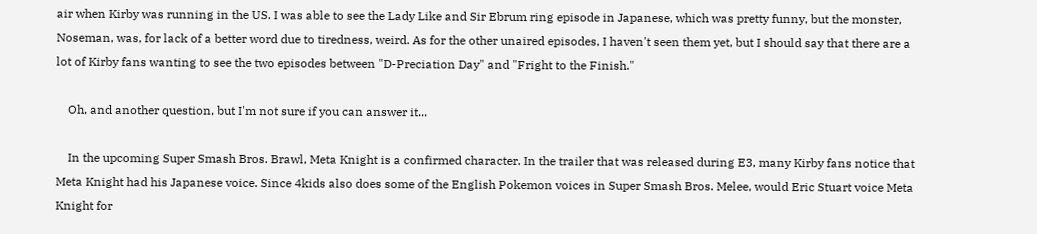air when Kirby was running in the US. I was able to see the Lady Like and Sir Ebrum ring episode in Japanese, which was pretty funny, but the monster, Noseman, was, for lack of a better word due to tiredness, weird. As for the other unaired episodes, I haven't seen them yet, but I should say that there are a lot of Kirby fans wanting to see the two episodes between "D-Preciation Day" and "Fright to the Finish."

    Oh, and another question, but I'm not sure if you can answer it...

    In the upcoming Super Smash Bros. Brawl, Meta Knight is a confirmed character. In the trailer that was released during E3, many Kirby fans notice that Meta Knight had his Japanese voice. Since 4kids also does some of the English Pokemon voices in Super Smash Bros. Melee, would Eric Stuart voice Meta Knight for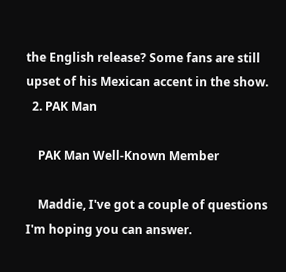the English release? Some fans are still upset of his Mexican accent in the show.
  2. PAK Man

    PAK Man Well-Known Member

    Maddie, I've got a couple of questions I'm hoping you can answer.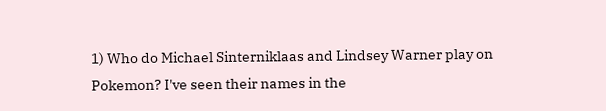1) Who do Michael Sinterniklaas and Lindsey Warner play on Pokemon? I've seen their names in the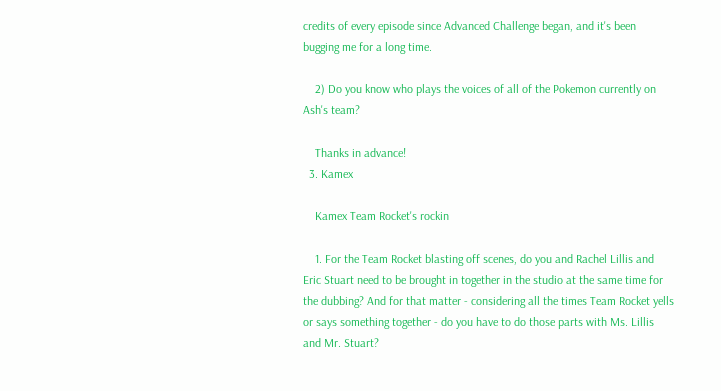credits of every episode since Advanced Challenge began, and it's been bugging me for a long time.

    2) Do you know who plays the voices of all of the Pokemon currently on Ash's team?

    Thanks in advance!
  3. Kamex

    Kamex Team Rocket's rockin

    1. For the Team Rocket blasting off scenes, do you and Rachel Lillis and Eric Stuart need to be brought in together in the studio at the same time for the dubbing? And for that matter - considering all the times Team Rocket yells or says something together - do you have to do those parts with Ms. Lillis and Mr. Stuart?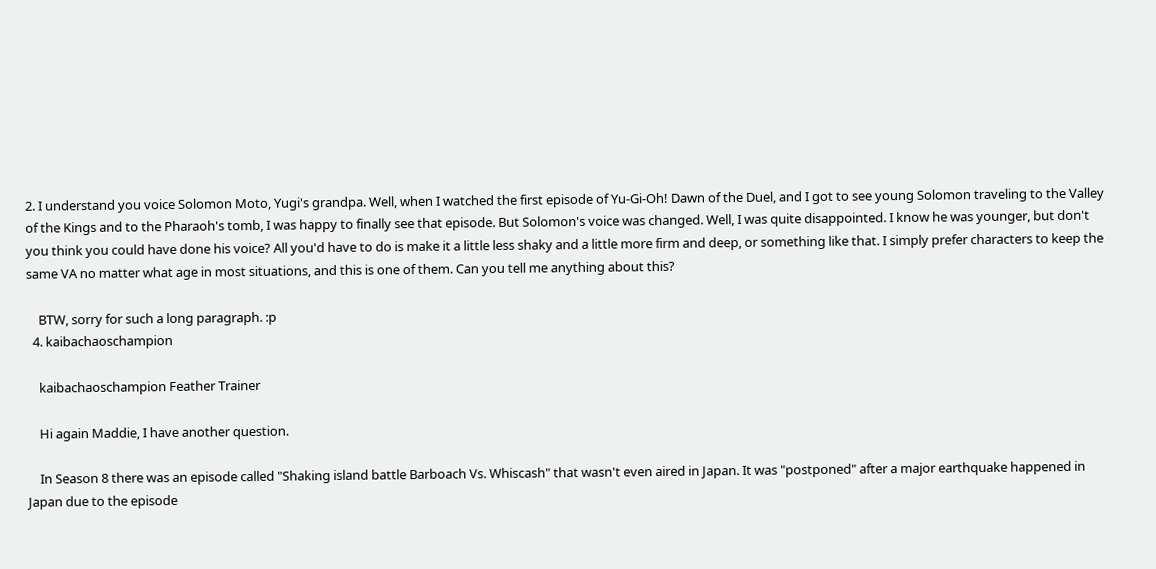2. I understand you voice Solomon Moto, Yugi's grandpa. Well, when I watched the first episode of Yu-Gi-Oh! Dawn of the Duel, and I got to see young Solomon traveling to the Valley of the Kings and to the Pharaoh's tomb, I was happy to finally see that episode. But Solomon's voice was changed. Well, I was quite disappointed. I know he was younger, but don't you think you could have done his voice? All you'd have to do is make it a little less shaky and a little more firm and deep, or something like that. I simply prefer characters to keep the same VA no matter what age in most situations, and this is one of them. Can you tell me anything about this?

    BTW, sorry for such a long paragraph. :p
  4. kaibachaoschampion

    kaibachaoschampion Feather Trainer

    Hi again Maddie, I have another question.

    In Season 8 there was an episode called "Shaking island battle Barboach Vs. Whiscash" that wasn't even aired in Japan. It was "postponed" after a major earthquake happened in Japan due to the episode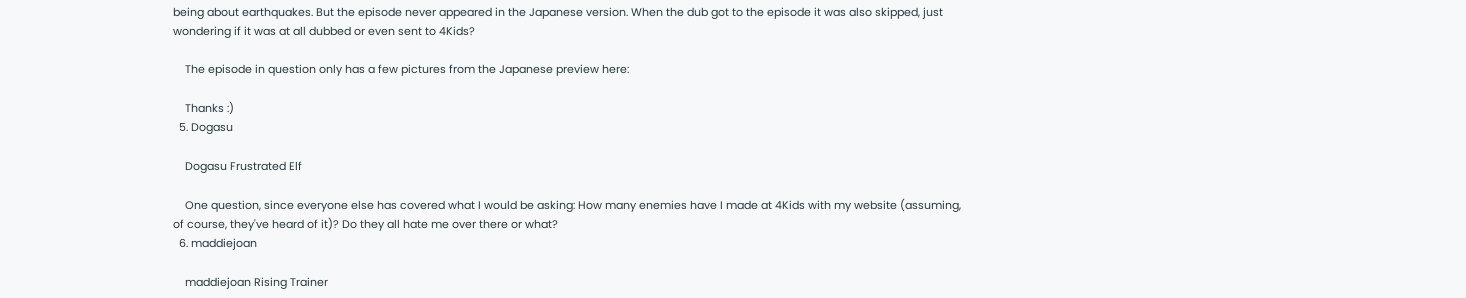being about earthquakes. But the episode never appeared in the Japanese version. When the dub got to the episode it was also skipped, just wondering if it was at all dubbed or even sent to 4Kids?

    The episode in question only has a few pictures from the Japanese preview here:

    Thanks :)
  5. Dogasu

    Dogasu Frustrated Elf

    One question, since everyone else has covered what I would be asking: How many enemies have I made at 4Kids with my website (assuming, of course, they've heard of it)? Do they all hate me over there or what?
  6. maddiejoan

    maddiejoan Rising Trainer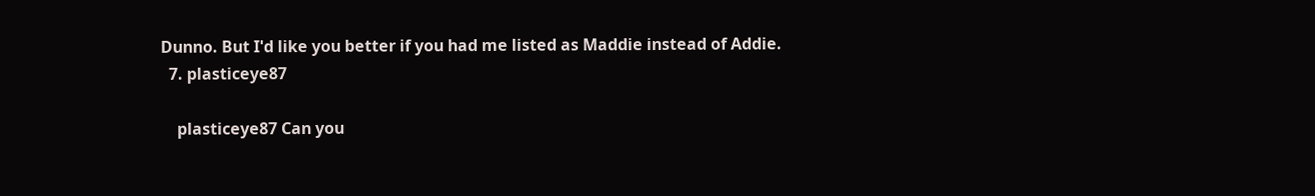Dunno. But I'd like you better if you had me listed as Maddie instead of Addie.
  7. plasticeye87

    plasticeye87 Can you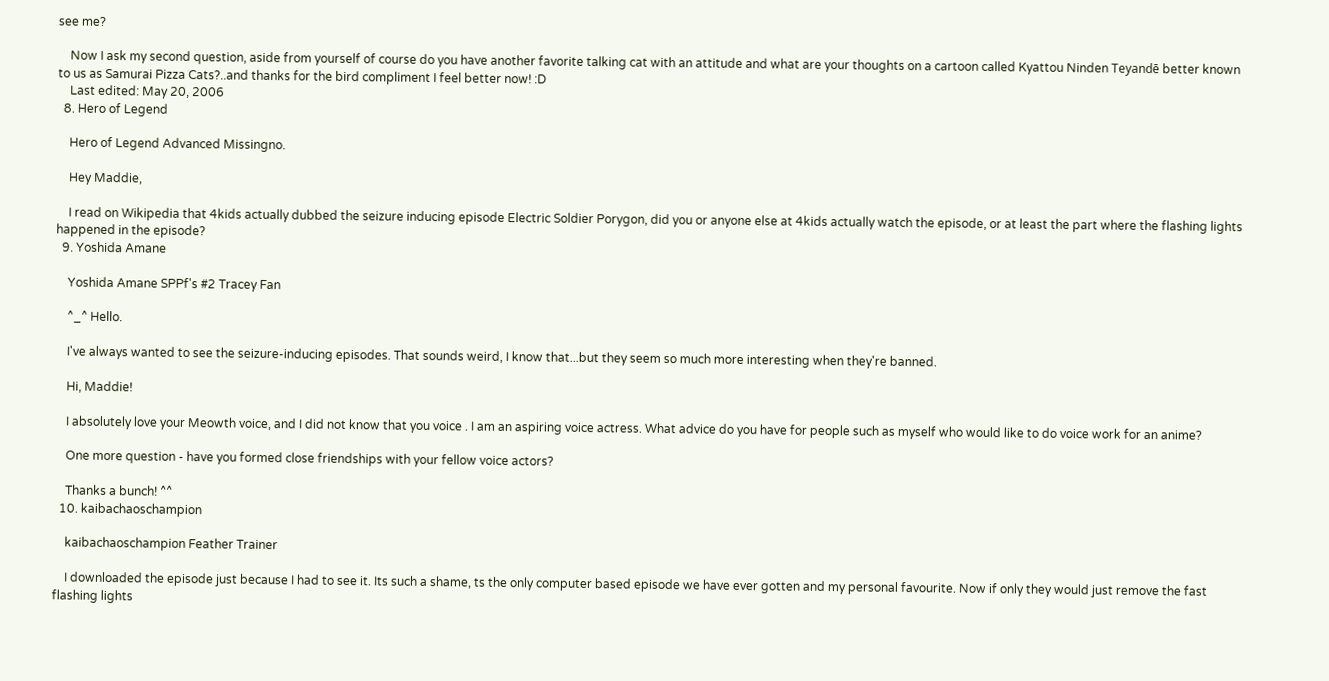see me?

    Now I ask my second question, aside from yourself of course do you have another favorite talking cat with an attitude and what are your thoughts on a cartoon called Kyattou Ninden Teyandē better known to us as Samurai Pizza Cats?..and thanks for the bird compliment I feel better now! :D
    Last edited: May 20, 2006
  8. Hero of Legend

    Hero of Legend Advanced Missingno.

    Hey Maddie,

    I read on Wikipedia that 4kids actually dubbed the seizure inducing episode Electric Soldier Porygon, did you or anyone else at 4kids actually watch the episode, or at least the part where the flashing lights happened in the episode?
  9. Yoshida Amane

    Yoshida Amane SPPf's #2 Tracey Fan

    ^_^ Hello.

    I've always wanted to see the seizure-inducing episodes. That sounds weird, I know that...but they seem so much more interesting when they're banned.

    Hi, Maddie!

    I absolutely love your Meowth voice, and I did not know that you voice . I am an aspiring voice actress. What advice do you have for people such as myself who would like to do voice work for an anime?

    One more question - have you formed close friendships with your fellow voice actors?

    Thanks a bunch! ^^
  10. kaibachaoschampion

    kaibachaoschampion Feather Trainer

    I downloaded the episode just because I had to see it. Its such a shame, ts the only computer based episode we have ever gotten and my personal favourite. Now if only they would just remove the fast flashing lights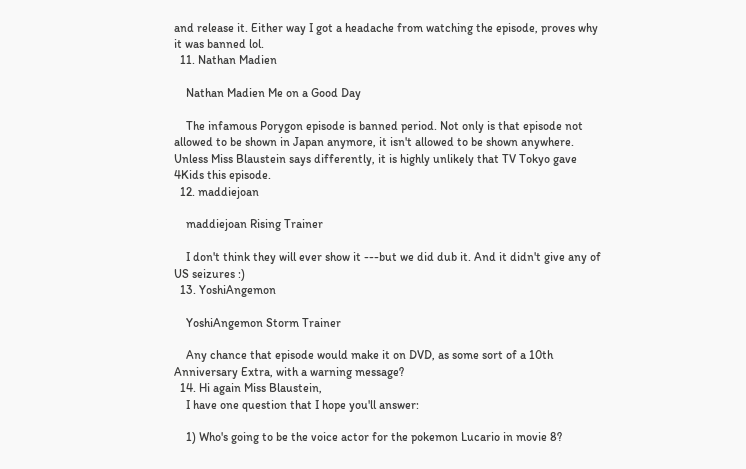and release it. Either way I got a headache from watching the episode, proves why it was banned lol.
  11. Nathan Madien

    Nathan Madien Me on a Good Day

    The infamous Porygon episode is banned period. Not only is that episode not allowed to be shown in Japan anymore, it isn't allowed to be shown anywhere. Unless Miss Blaustein says differently, it is highly unlikely that TV Tokyo gave 4Kids this episode.
  12. maddiejoan

    maddiejoan Rising Trainer

    I don't think they will ever show it ---but we did dub it. And it didn't give any of US seizures :)
  13. YoshiAngemon

    YoshiAngemon Storm Trainer

    Any chance that episode would make it on DVD, as some sort of a 10th Anniversary Extra, with a warning message?
  14. Hi again Miss Blaustein,
    I have one question that I hope you'll answer:

    1) Who's going to be the voice actor for the pokemon Lucario in movie 8?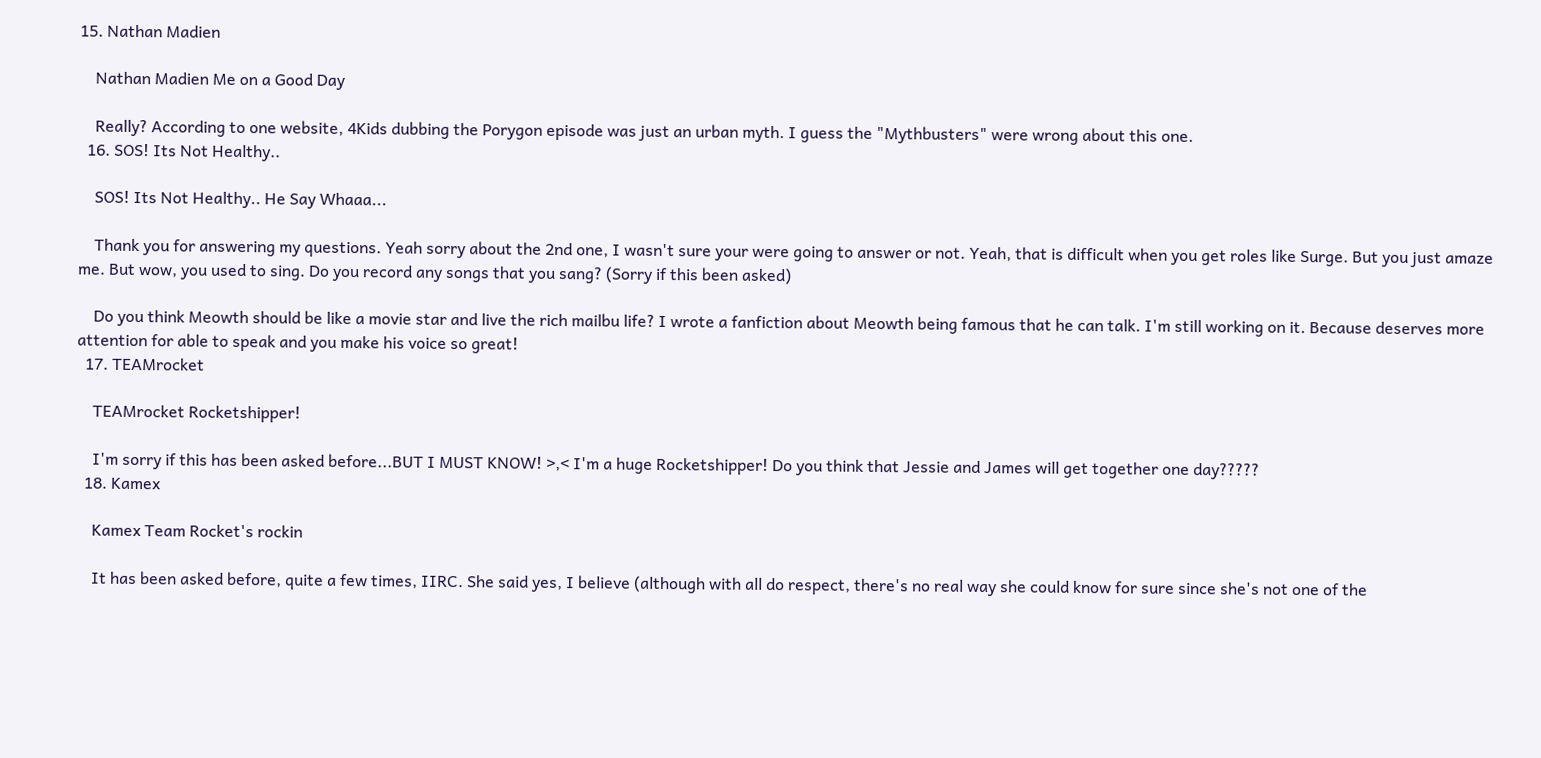15. Nathan Madien

    Nathan Madien Me on a Good Day

    Really? According to one website, 4Kids dubbing the Porygon episode was just an urban myth. I guess the "Mythbusters" were wrong about this one.
  16. SOS! Its Not Healthy..

    SOS! Its Not Healthy.. He Say Whaaa...

    Thank you for answering my questions. Yeah sorry about the 2nd one, I wasn't sure your were going to answer or not. Yeah, that is difficult when you get roles like Surge. But you just amaze me. But wow, you used to sing. Do you record any songs that you sang? (Sorry if this been asked)

    Do you think Meowth should be like a movie star and live the rich mailbu life? I wrote a fanfiction about Meowth being famous that he can talk. I'm still working on it. Because deserves more attention for able to speak and you make his voice so great!
  17. TEAMrocket

    TEAMrocket Rocketshipper!

    I'm sorry if this has been asked before...BUT I MUST KNOW! >,< I'm a huge Rocketshipper! Do you think that Jessie and James will get together one day?????
  18. Kamex

    Kamex Team Rocket's rockin

    It has been asked before, quite a few times, IIRC. She said yes, I believe (although with all do respect, there's no real way she could know for sure since she's not one of the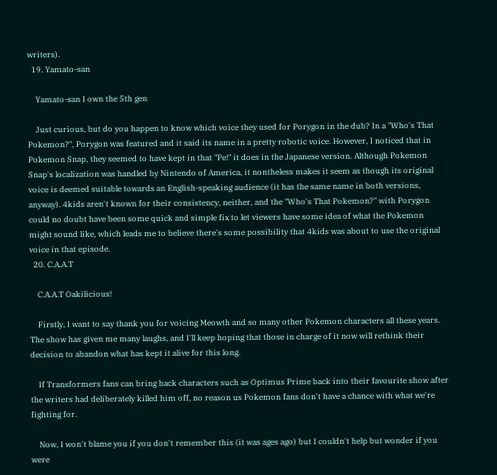writers).
  19. Yamato-san

    Yamato-san I own the 5th gen

    Just curious, but do you happen to know which voice they used for Porygon in the dub? In a "Who's That Pokemon?", Porygon was featured and it said its name in a pretty robotic voice. However, I noticed that in Pokemon Snap, they seemed to have kept in that "Pe!" it does in the Japanese version. Although Pokemon Snap's localization was handled by Nintendo of America, it nontheless makes it seem as though its original voice is deemed suitable towards an English-speaking audience (it has the same name in both versions, anyway). 4kids aren't known for their consistency, neither, and the "Who's That Pokemon?" with Porygon could no doubt have been some quick and simple fix to let viewers have some idea of what the Pokemon might sound like, which leads me to believe there's some possibility that 4kids was about to use the original voice in that episode.
  20. C.A.A.T

    C.A.A.T Oakilicious!

    Firstly, I want to say thank you for voicing Meowth and so many other Pokemon characters all these years. The show has given me many laughs, and I'll keep hoping that those in charge of it now will rethink their decision to abandon what has kept it alive for this long.

    If Transformers fans can bring back characters such as Optimus Prime back into their favourite show after the writers had deliberately killed him off, no reason us Pokemon fans don't have a chance with what we're fighting for.

    Now, I won't blame you if you don't remember this (it was ages ago) but I couldn't help but wonder if you were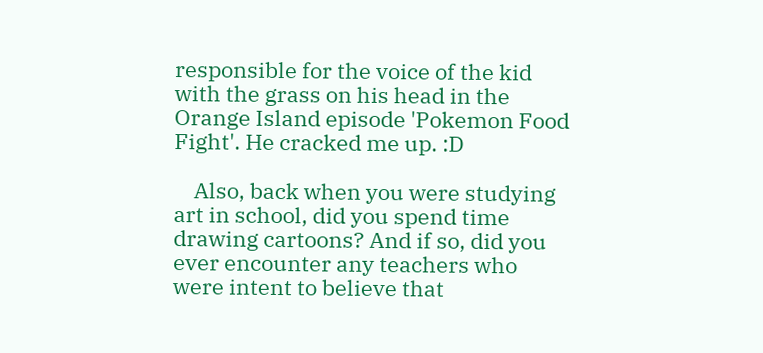responsible for the voice of the kid with the grass on his head in the Orange Island episode 'Pokemon Food Fight'. He cracked me up. :D

    Also, back when you were studying art in school, did you spend time drawing cartoons? And if so, did you ever encounter any teachers who were intent to believe that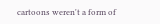cartoons weren't a form of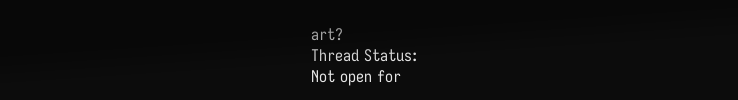art?
Thread Status:
Not open for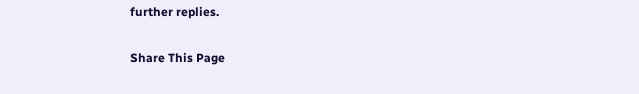further replies.

Share This Page